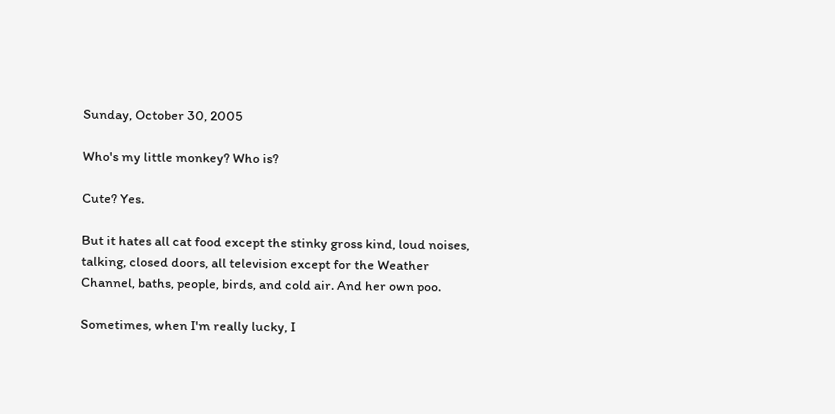Sunday, October 30, 2005

Who's my little monkey? Who is?

Cute? Yes.

But it hates all cat food except the stinky gross kind, loud noises, talking, closed doors, all television except for the Weather Channel, baths, people, birds, and cold air. And her own poo.

Sometimes, when I'm really lucky, I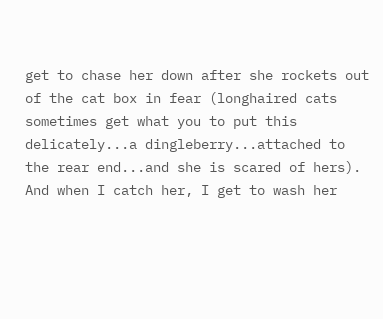get to chase her down after she rockets out of the cat box in fear (longhaired cats sometimes get what you to put this delicately...a dingleberry...attached to the rear end...and she is scared of hers). And when I catch her, I get to wash her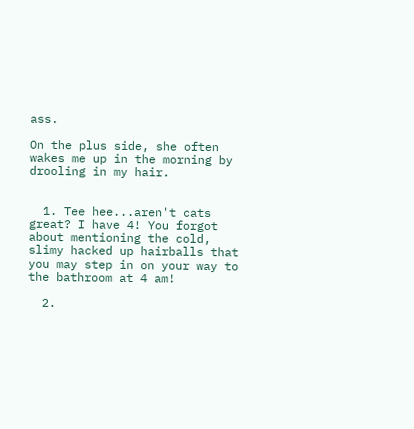ass.

On the plus side, she often wakes me up in the morning by drooling in my hair.


  1. Tee hee...aren't cats great? I have 4! You forgot about mentioning the cold, slimy hacked up hairballs that you may step in on your way to the bathroom at 4 am!

  2.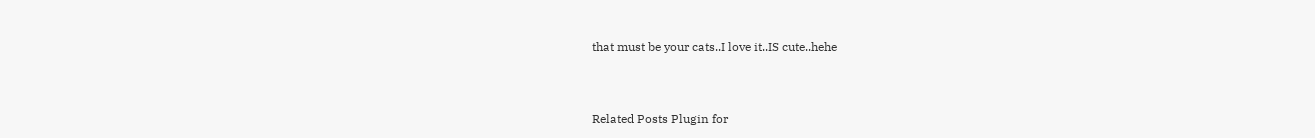that must be your cats..I love it..IS cute..hehe


Related Posts Plugin for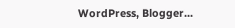WordPress, Blogger...